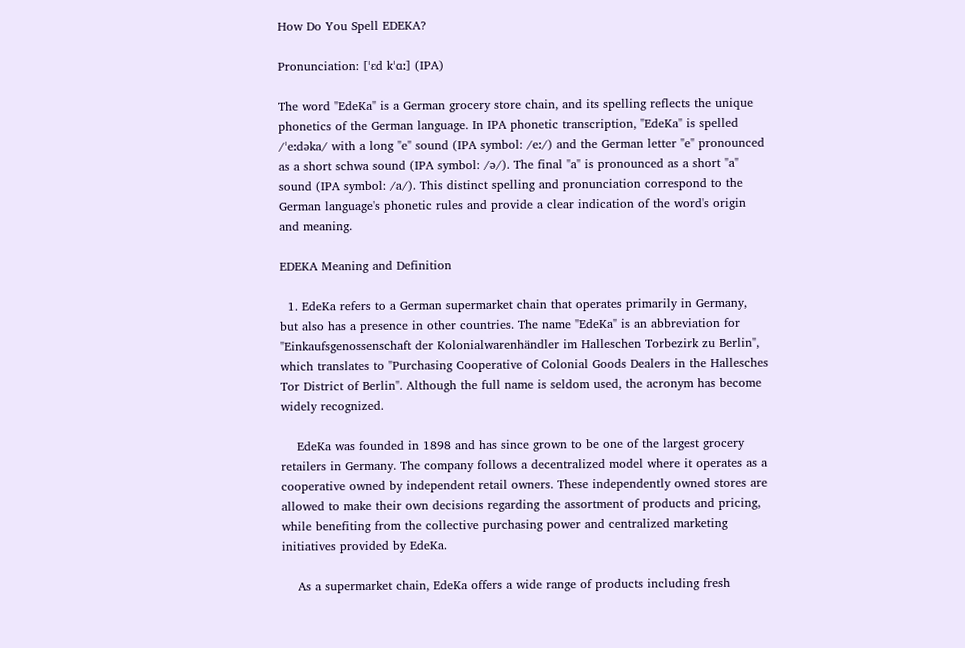How Do You Spell EDEKA?

Pronunciation: [ˈɛd kˈɑː] (IPA)

The word "EdeKa" is a German grocery store chain, and its spelling reflects the unique phonetics of the German language. In IPA phonetic transcription, "EdeKa" is spelled /ˈeːdəka/ with a long "e" sound (IPA symbol: /eː/) and the German letter "e" pronounced as a short schwa sound (IPA symbol: /ə/). The final "a" is pronounced as a short "a" sound (IPA symbol: /a/). This distinct spelling and pronunciation correspond to the German language's phonetic rules and provide a clear indication of the word's origin and meaning.

EDEKA Meaning and Definition

  1. EdeKa refers to a German supermarket chain that operates primarily in Germany, but also has a presence in other countries. The name "EdeKa" is an abbreviation for "Einkaufsgenossenschaft der Kolonialwarenhändler im Halleschen Torbezirk zu Berlin", which translates to "Purchasing Cooperative of Colonial Goods Dealers in the Hallesches Tor District of Berlin". Although the full name is seldom used, the acronym has become widely recognized.

    EdeKa was founded in 1898 and has since grown to be one of the largest grocery retailers in Germany. The company follows a decentralized model where it operates as a cooperative owned by independent retail owners. These independently owned stores are allowed to make their own decisions regarding the assortment of products and pricing, while benefiting from the collective purchasing power and centralized marketing initiatives provided by EdeKa.

    As a supermarket chain, EdeKa offers a wide range of products including fresh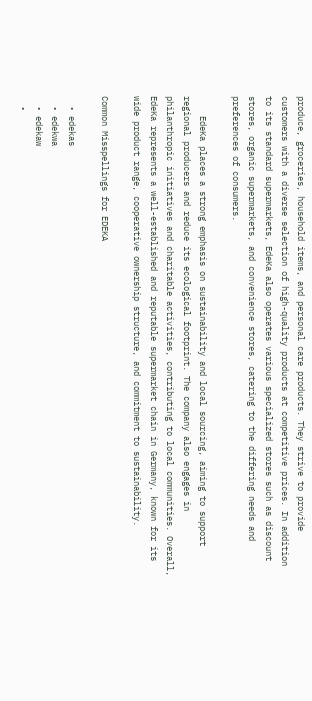produce, groceries, household items, and personal care products. They strive to provide customers with a diverse selection of high-quality products at competitive prices. In addition to its standard supermarkets, EdeKa also operates various specialized stores such as discount stores, organic supermarkets, and convenience stores, catering to the differing needs and preferences of consumers.

    EdeKa places a strong emphasis on sustainability and local sourcing, aiming to support regional producers and reduce its ecological footprint. The company also engages in philanthropic initiatives and charitable activities, contributing to local communities. Overall, EdeKa represents a well-established and reputable supermarket chain in Germany, known for its wide product range, cooperative ownership structure, and commitment to sustainability.

Common Misspellings for EDEKA

  • edekas
  • edekwa
  • edekaw
  •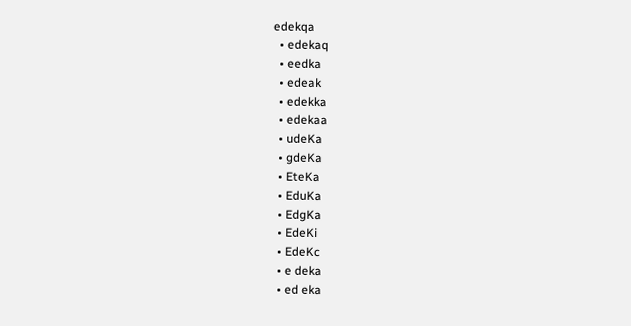edekqa
  • edekaq
  • eedka
  • edeak
  • edekka
  • edekaa
  • udeKa
  • gdeKa
  • EteKa
  • EduKa
  • EdgKa
  • EdeKi
  • EdeKc
  • e deka
  • ed eka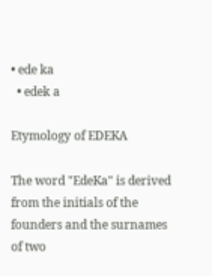• ede ka
  • edek a

Etymology of EDEKA

The word "EdeKa" is derived from the initials of the founders and the surnames of two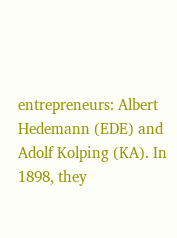entrepreneurs: Albert Hedemann (EDE) and Adolf Kolping (KA). In 1898, they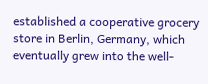established a cooperative grocery store in Berlin, Germany, which eventually grew into the well-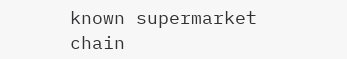known supermarket chain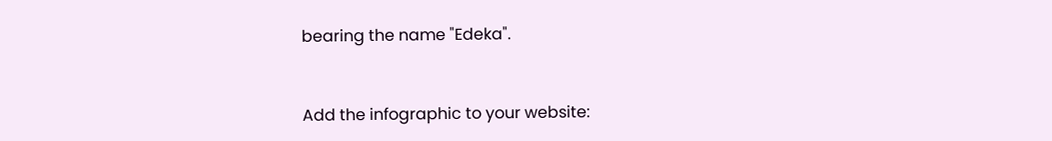bearing the name "Edeka".


Add the infographic to your website: